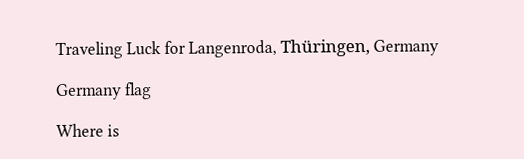Traveling Luck for Langenroda, Thüringen, Germany

Germany flag

Where is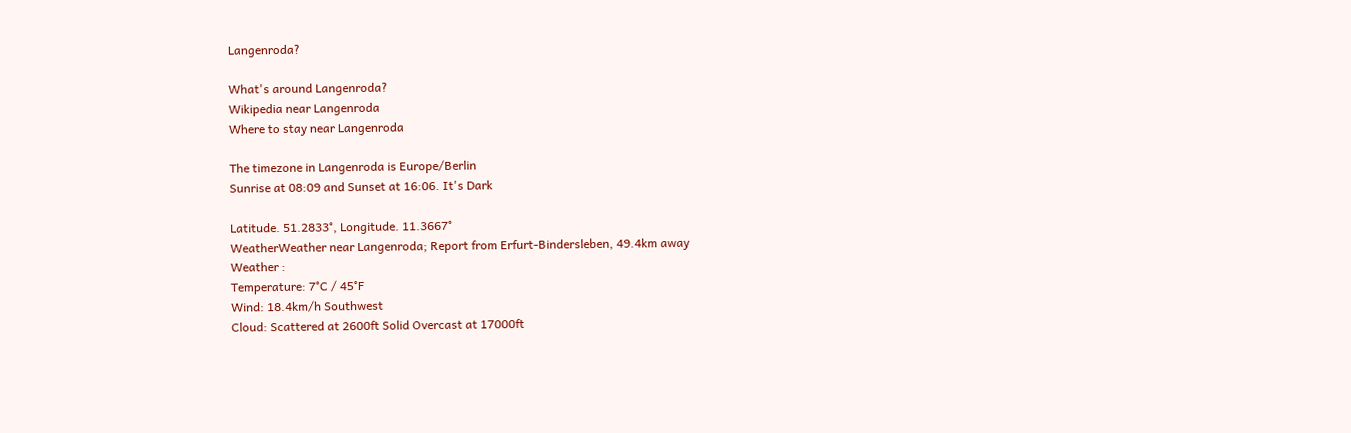Langenroda?

What's around Langenroda?
Wikipedia near Langenroda
Where to stay near Langenroda

The timezone in Langenroda is Europe/Berlin
Sunrise at 08:09 and Sunset at 16:06. It's Dark

Latitude. 51.2833°, Longitude. 11.3667°
WeatherWeather near Langenroda; Report from Erfurt-Bindersleben, 49.4km away
Weather :
Temperature: 7°C / 45°F
Wind: 18.4km/h Southwest
Cloud: Scattered at 2600ft Solid Overcast at 17000ft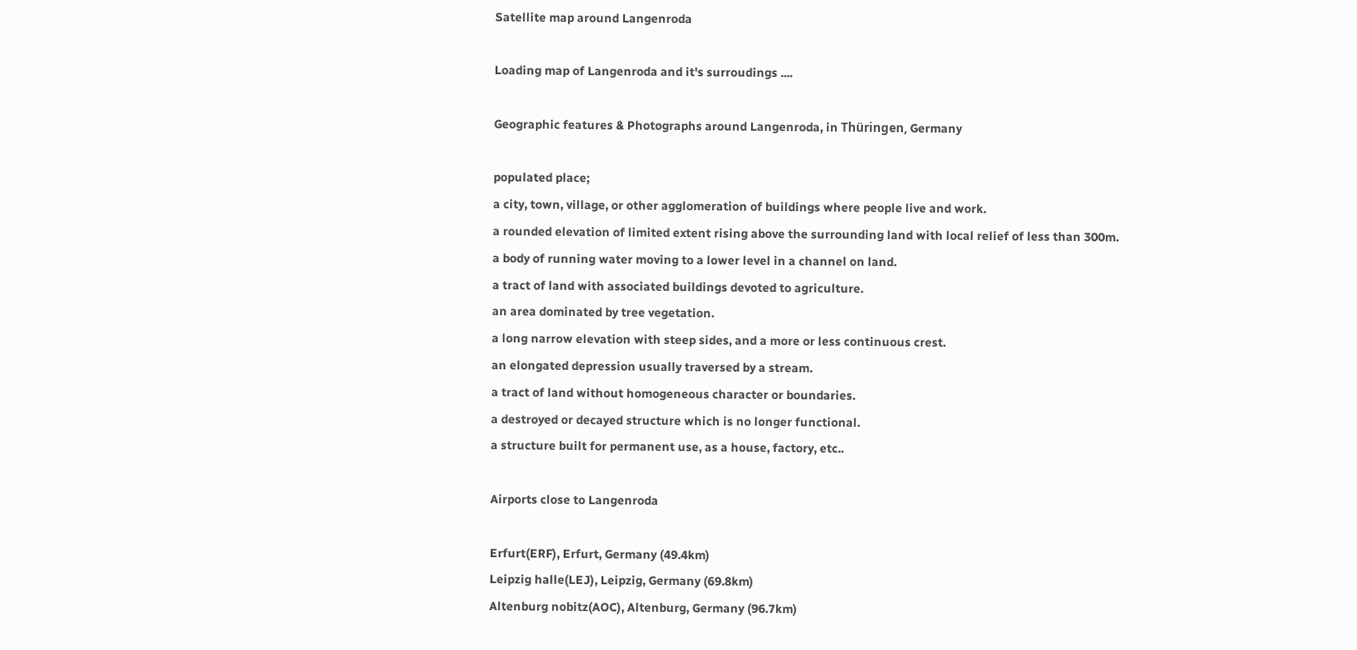Satellite map around Langenroda

Loading map of Langenroda and it's surroudings ....

Geographic features & Photographs around Langenroda, in Thüringen, Germany

populated place;
a city, town, village, or other agglomeration of buildings where people live and work.
a rounded elevation of limited extent rising above the surrounding land with local relief of less than 300m.
a body of running water moving to a lower level in a channel on land.
a tract of land with associated buildings devoted to agriculture.
an area dominated by tree vegetation.
a long narrow elevation with steep sides, and a more or less continuous crest.
an elongated depression usually traversed by a stream.
a tract of land without homogeneous character or boundaries.
a destroyed or decayed structure which is no longer functional.
a structure built for permanent use, as a house, factory, etc..

Airports close to Langenroda

Erfurt(ERF), Erfurt, Germany (49.4km)
Leipzig halle(LEJ), Leipzig, Germany (69.8km)
Altenburg nobitz(AOC), Altenburg, Germany (96.7km)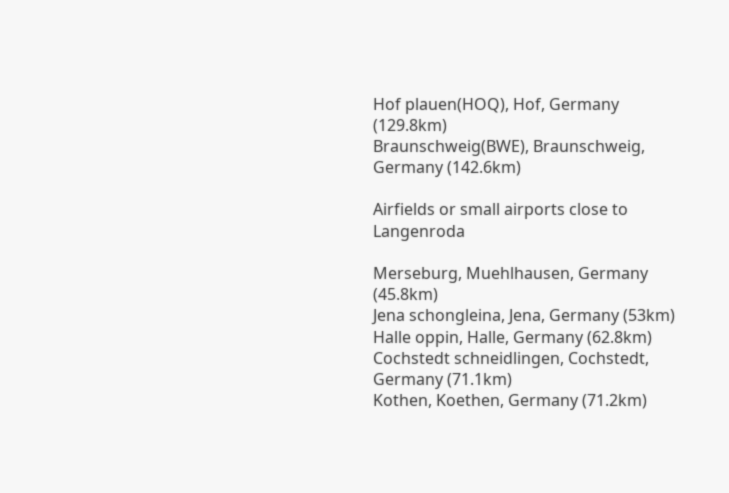Hof plauen(HOQ), Hof, Germany (129.8km)
Braunschweig(BWE), Braunschweig, Germany (142.6km)

Airfields or small airports close to Langenroda

Merseburg, Muehlhausen, Germany (45.8km)
Jena schongleina, Jena, Germany (53km)
Halle oppin, Halle, Germany (62.8km)
Cochstedt schneidlingen, Cochstedt, Germany (71.1km)
Kothen, Koethen, Germany (71.2km)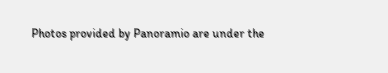Photos provided by Panoramio are under the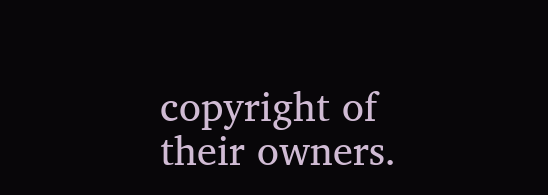copyright of their owners.